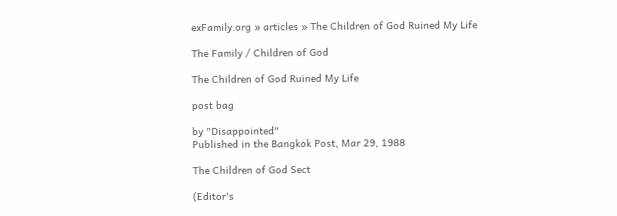exFamily.org » articles » The Children of God Ruined My Life

The Family / Children of God

The Children of God Ruined My Life

post bag

by "Disappointed"
Published in the Bangkok Post, Mar 29, 1988

The Children of God Sect

(Editor's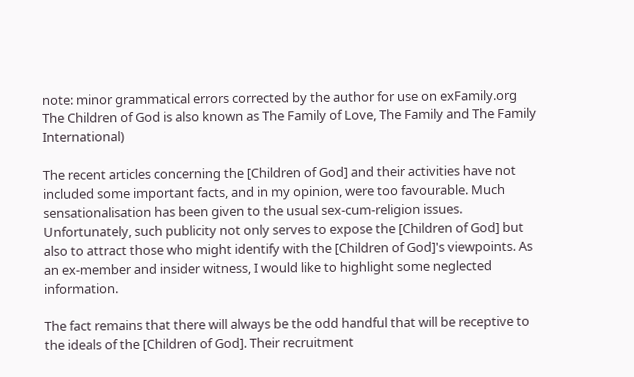note: minor grammatical errors corrected by the author for use on exFamily.org
The Children of God is also known as The Family of Love, The Family and The Family International)

The recent articles concerning the [Children of God] and their activities have not included some important facts, and in my opinion, were too favourable. Much sensationalisation has been given to the usual sex-cum-religion issues. Unfortunately, such publicity not only serves to expose the [Children of God] but also to attract those who might identify with the [Children of God]'s viewpoints. As an ex-member and insider witness, I would like to highlight some neglected information.

The fact remains that there will always be the odd handful that will be receptive to the ideals of the [Children of God]. Their recruitment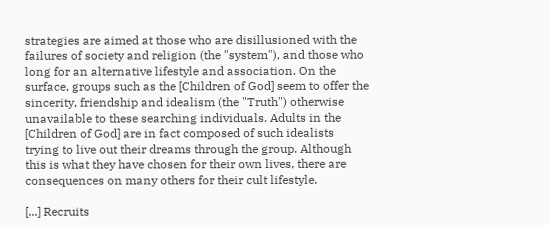strategies are aimed at those who are disillusioned with the failures of society and religion (the "system"), and those who long for an alternative lifestyle and association. On the surface, groups such as the [Children of God] seem to offer the sincerity, friendship and idealism (the "Truth") otherwise unavailable to these searching individuals. Adults in the [Children of God] are in fact composed of such idealists trying to live out their dreams through the group. Although this is what they have chosen for their own lives, there are consequences on many others for their cult lifestyle.

[...] Recruits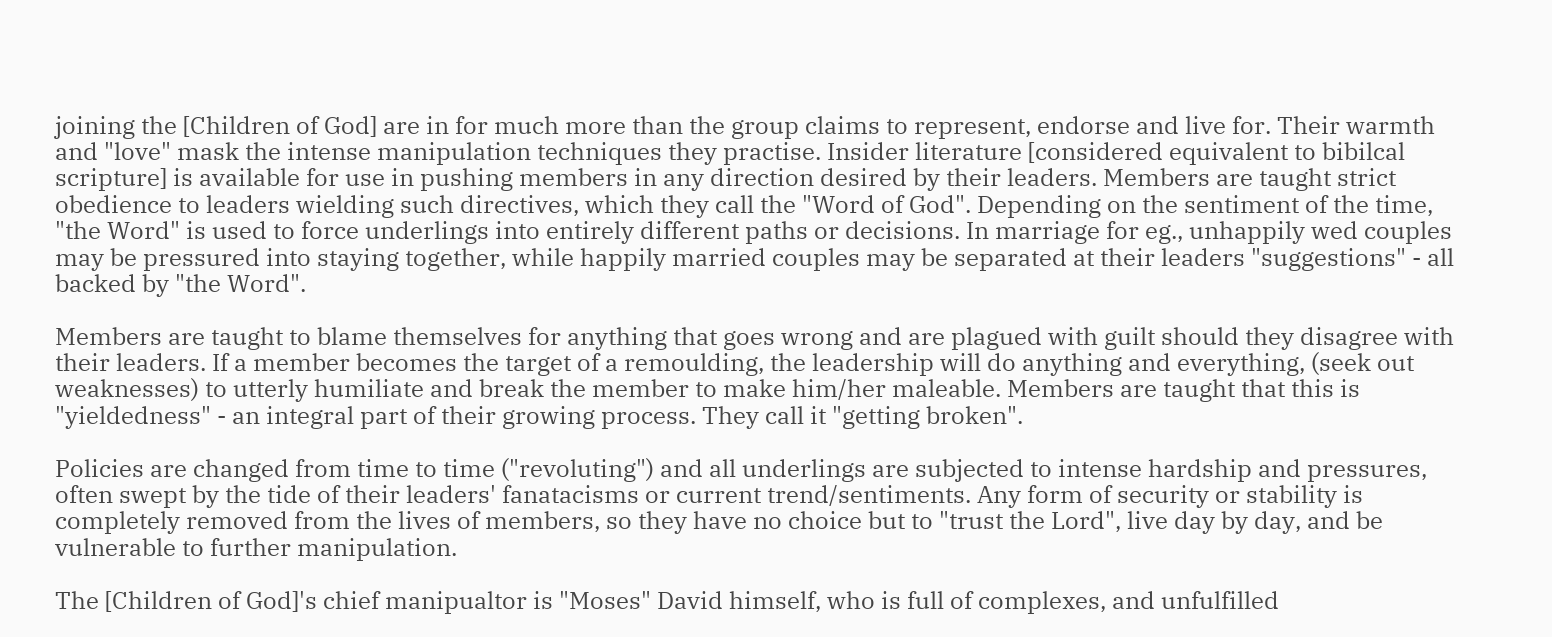joining the [Children of God] are in for much more than the group claims to represent, endorse and live for. Their warmth and "love" mask the intense manipulation techniques they practise. Insider literature [considered equivalent to bibilcal scripture] is available for use in pushing members in any direction desired by their leaders. Members are taught strict obedience to leaders wielding such directives, which they call the "Word of God". Depending on the sentiment of the time, "the Word" is used to force underlings into entirely different paths or decisions. In marriage for eg., unhappily wed couples may be pressured into staying together, while happily married couples may be separated at their leaders "suggestions" - all backed by "the Word".

Members are taught to blame themselves for anything that goes wrong and are plagued with guilt should they disagree with their leaders. If a member becomes the target of a remoulding, the leadership will do anything and everything, (seek out weaknesses) to utterly humiliate and break the member to make him/her maleable. Members are taught that this is "yieldedness" - an integral part of their growing process. They call it "getting broken".

Policies are changed from time to time ("revoluting") and all underlings are subjected to intense hardship and pressures, often swept by the tide of their leaders' fanatacisms or current trend/sentiments. Any form of security or stability is completely removed from the lives of members, so they have no choice but to "trust the Lord", live day by day, and be vulnerable to further manipulation.

The [Children of God]'s chief manipualtor is "Moses" David himself, who is full of complexes, and unfulfilled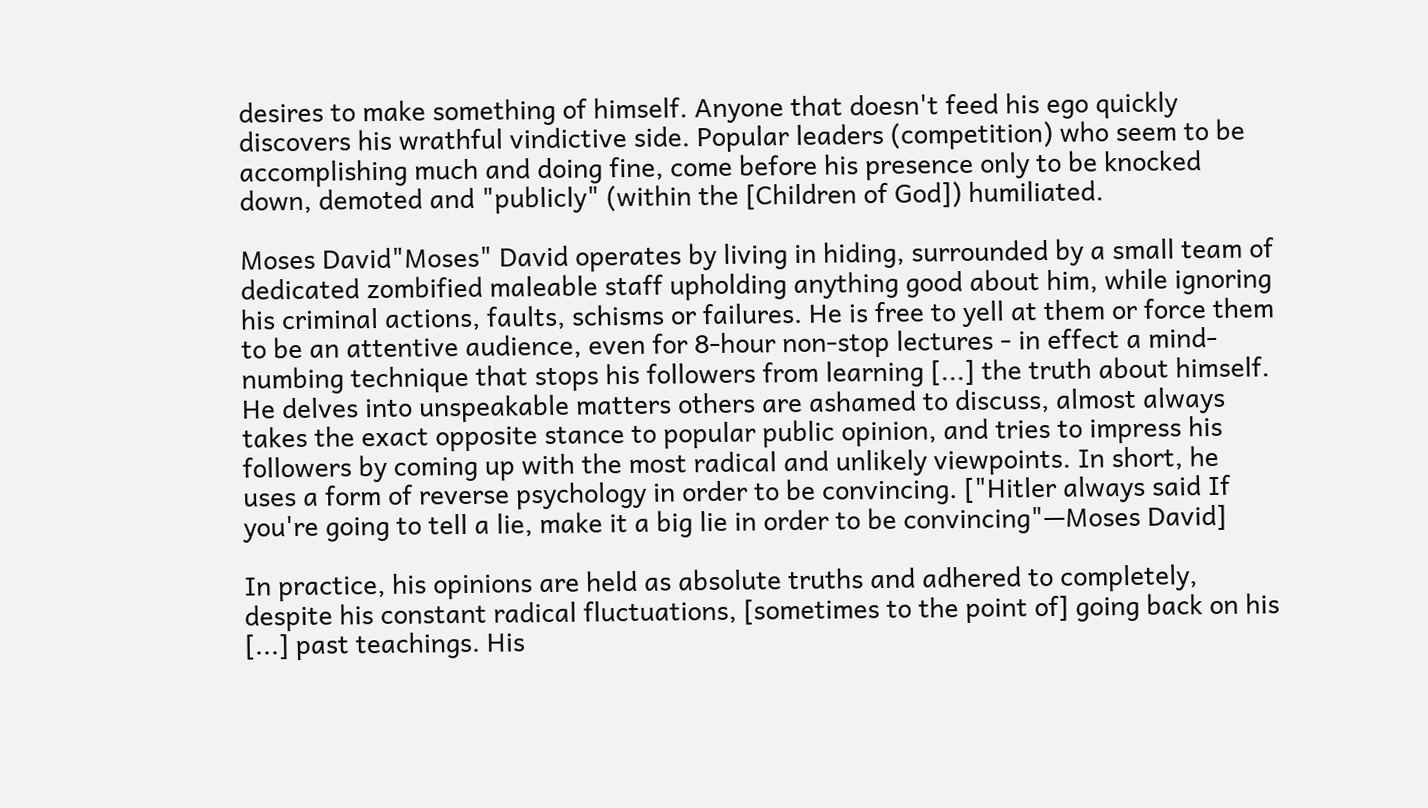desires to make something of himself. Anyone that doesn't feed his ego quickly discovers his wrathful vindictive side. Popular leaders (competition) who seem to be accomplishing much and doing fine, come before his presence only to be knocked down, demoted and "publicly" (within the [Children of God]) humiliated.

Moses David"Moses" David operates by living in hiding, surrounded by a small team of dedicated zombified maleable staff upholding anything good about him, while ignoring his criminal actions, faults, schisms or failures. He is free to yell at them or force them to be an attentive audience, even for 8-hour non-stop lectures - in effect a mind-numbing technique that stops his followers from learning [...] the truth about himself. He delves into unspeakable matters others are ashamed to discuss, almost always takes the exact opposite stance to popular public opinion, and tries to impress his followers by coming up with the most radical and unlikely viewpoints. In short, he uses a form of reverse psychology in order to be convincing. ["Hitler always said If you're going to tell a lie, make it a big lie in order to be convincing"—Moses David]

In practice, his opinions are held as absolute truths and adhered to completely, despite his constant radical fluctuations, [sometimes to the point of] going back on his [...] past teachings. His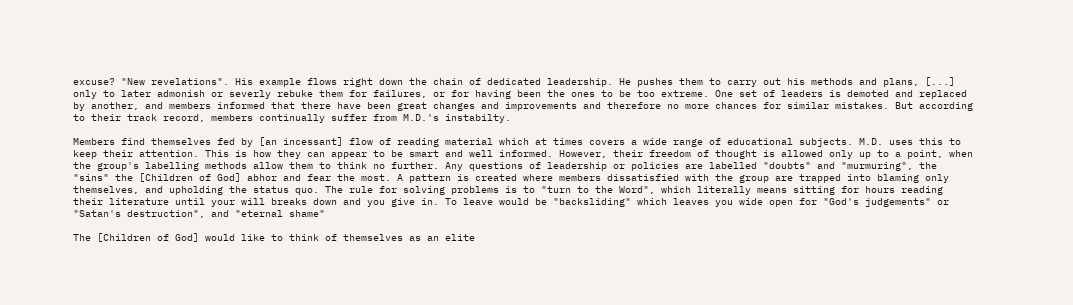excuse? "New revelations". His example flows right down the chain of dedicated leadership. He pushes them to carry out his methods and plans, [...] only to later admonish or severly rebuke them for failures, or for having been the ones to be too extreme. One set of leaders is demoted and replaced by another, and members informed that there have been great changes and improvements and therefore no more chances for similar mistakes. But according to their track record, members continually suffer from M.D.'s instabilty.

Members find themselves fed by [an incessant] flow of reading material which at times covers a wide range of educational subjects. M.D. uses this to keep their attention. This is how they can appear to be smart and well informed. However, their freedom of thought is allowed only up to a point, when the group's labelling methods allow them to think no further. Any questions of leadership or policies are labelled "doubts" and "murmuring", the "sins" the [Children of God] abhor and fear the most. A pattern is created where members dissatisfied with the group are trapped into blaming only themselves, and upholding the status quo. The rule for solving problems is to "turn to the Word", which literally means sitting for hours reading their literature until your will breaks down and you give in. To leave would be "backsliding" which leaves you wide open for "God's judgements" or "Satan's destruction", and "eternal shame"

The [Children of God] would like to think of themselves as an elite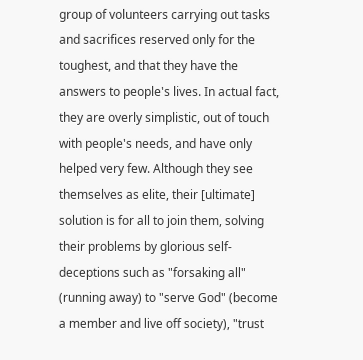group of volunteers carrying out tasks and sacrifices reserved only for the toughest, and that they have the answers to people's lives. In actual fact, they are overly simplistic, out of touch with people's needs, and have only helped very few. Although they see themselves as elite, their [ultimate] solution is for all to join them, solving their problems by glorious self-deceptions such as "forsaking all" (running away) to "serve God" (become a member and live off society), "trust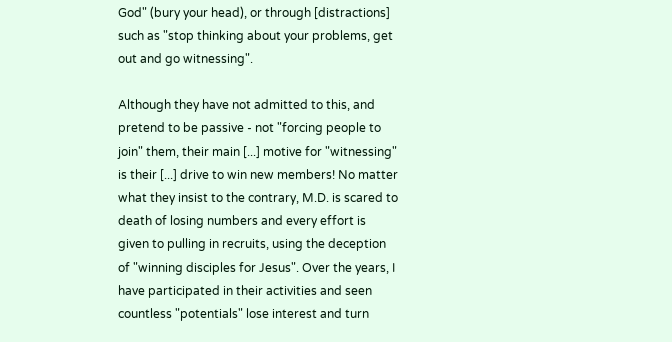God" (bury your head), or through [distractions] such as "stop thinking about your problems, get out and go witnessing".

Although they have not admitted to this, and pretend to be passive - not "forcing people to join" them, their main [...] motive for "witnessing" is their [...] drive to win new members! No matter what they insist to the contrary, M.D. is scared to death of losing numbers and every effort is given to pulling in recruits, using the deception of "winning disciples for Jesus". Over the years, I have participated in their activities and seen countless "potentials" lose interest and turn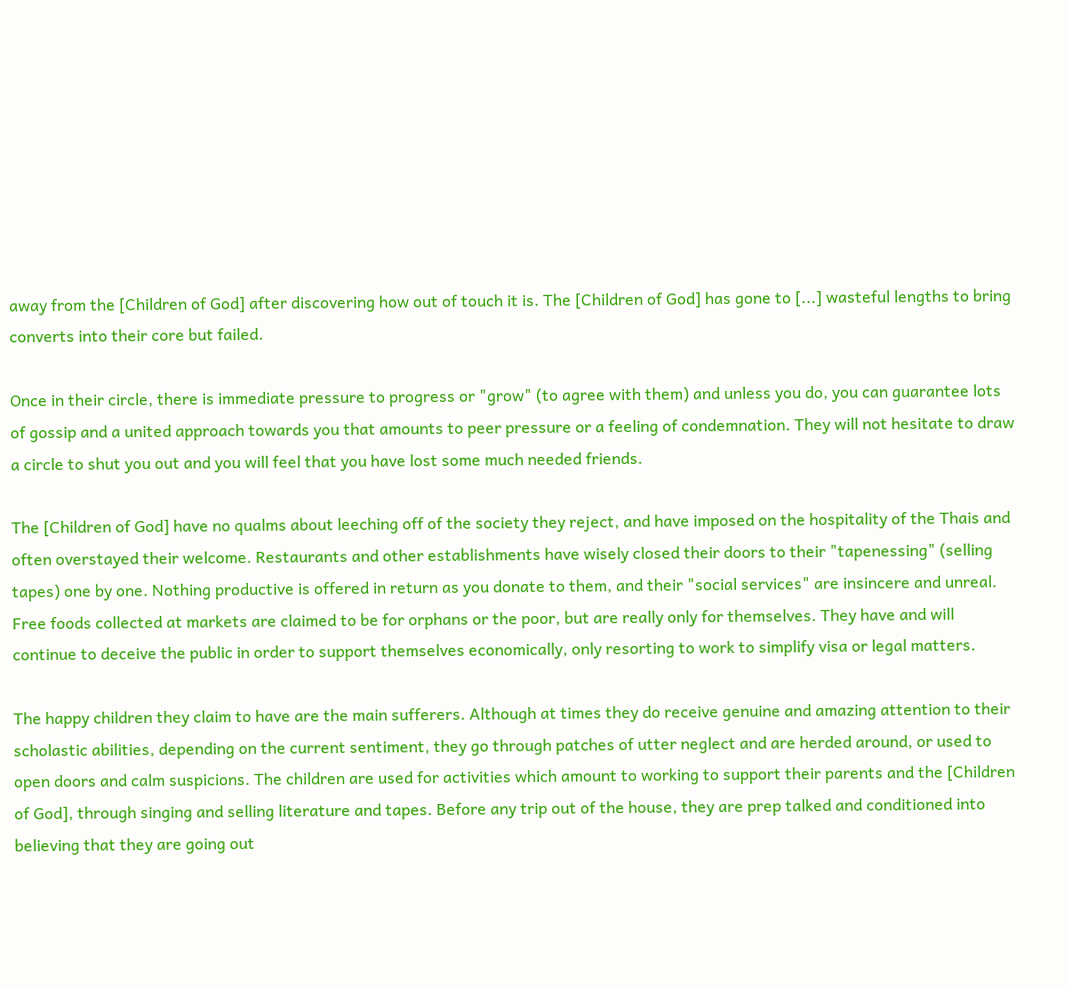away from the [Children of God] after discovering how out of touch it is. The [Children of God] has gone to [...] wasteful lengths to bring converts into their core but failed.

Once in their circle, there is immediate pressure to progress or "grow" (to agree with them) and unless you do, you can guarantee lots of gossip and a united approach towards you that amounts to peer pressure or a feeling of condemnation. They will not hesitate to draw a circle to shut you out and you will feel that you have lost some much needed friends.

The [Children of God] have no qualms about leeching off of the society they reject, and have imposed on the hospitality of the Thais and often overstayed their welcome. Restaurants and other establishments have wisely closed their doors to their "tapenessing" (selling tapes) one by one. Nothing productive is offered in return as you donate to them, and their "social services" are insincere and unreal. Free foods collected at markets are claimed to be for orphans or the poor, but are really only for themselves. They have and will continue to deceive the public in order to support themselves economically, only resorting to work to simplify visa or legal matters.

The happy children they claim to have are the main sufferers. Although at times they do receive genuine and amazing attention to their scholastic abilities, depending on the current sentiment, they go through patches of utter neglect and are herded around, or used to open doors and calm suspicions. The children are used for activities which amount to working to support their parents and the [Children of God], through singing and selling literature and tapes. Before any trip out of the house, they are prep talked and conditioned into believing that they are going out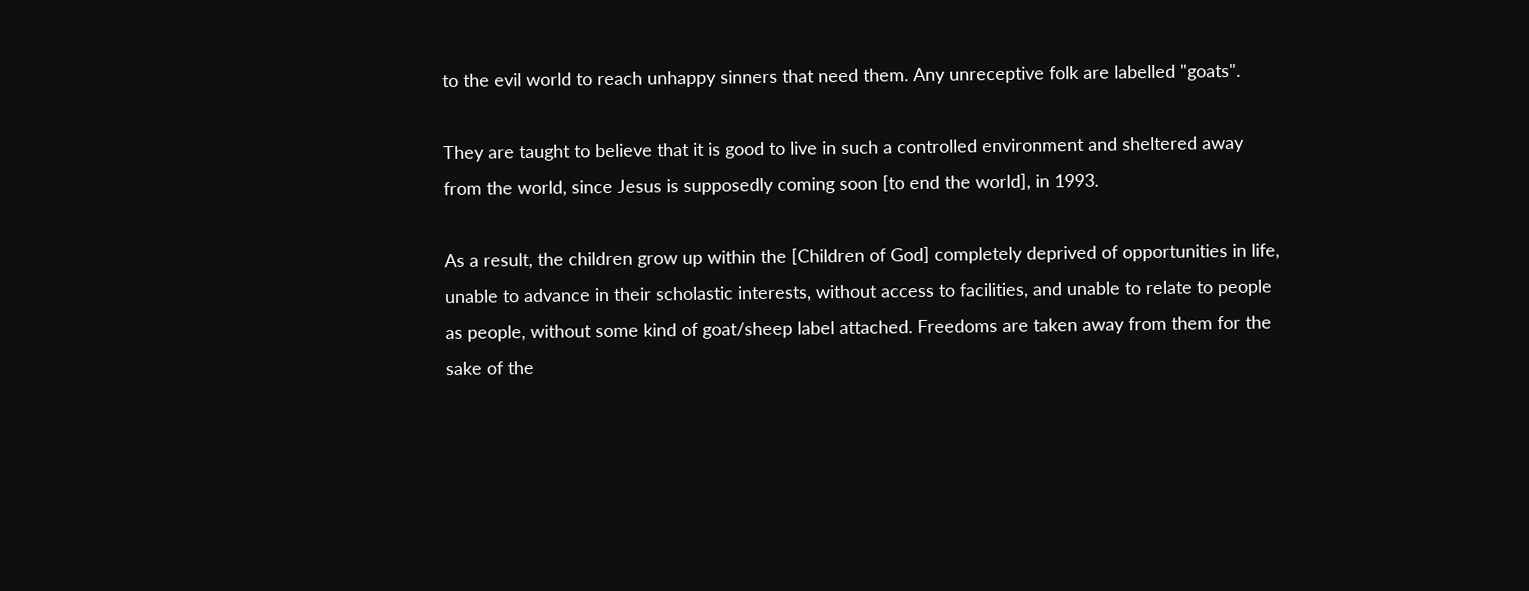to the evil world to reach unhappy sinners that need them. Any unreceptive folk are labelled "goats".

They are taught to believe that it is good to live in such a controlled environment and sheltered away from the world, since Jesus is supposedly coming soon [to end the world], in 1993.

As a result, the children grow up within the [Children of God] completely deprived of opportunities in life, unable to advance in their scholastic interests, without access to facilities, and unable to relate to people as people, without some kind of goat/sheep label attached. Freedoms are taken away from them for the sake of the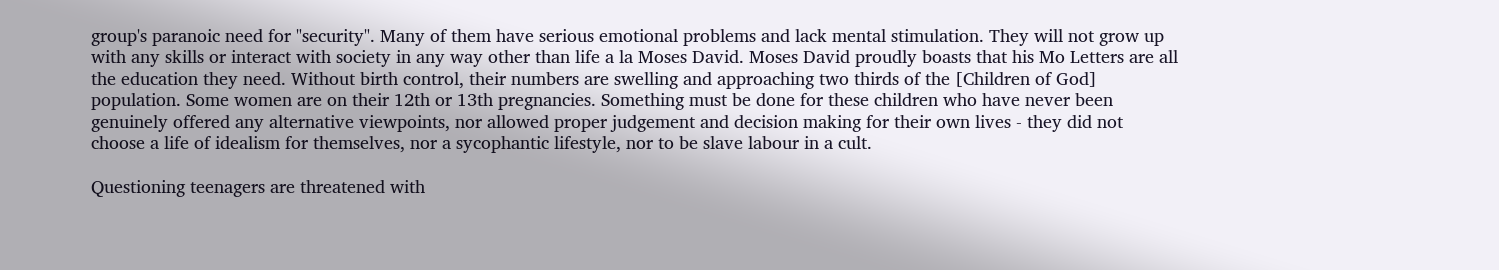group's paranoic need for "security". Many of them have serious emotional problems and lack mental stimulation. They will not grow up with any skills or interact with society in any way other than life a la Moses David. Moses David proudly boasts that his Mo Letters are all the education they need. Without birth control, their numbers are swelling and approaching two thirds of the [Children of God] population. Some women are on their 12th or 13th pregnancies. Something must be done for these children who have never been genuinely offered any alternative viewpoints, nor allowed proper judgement and decision making for their own lives - they did not choose a life of idealism for themselves, nor a sycophantic lifestyle, nor to be slave labour in a cult.

Questioning teenagers are threatened with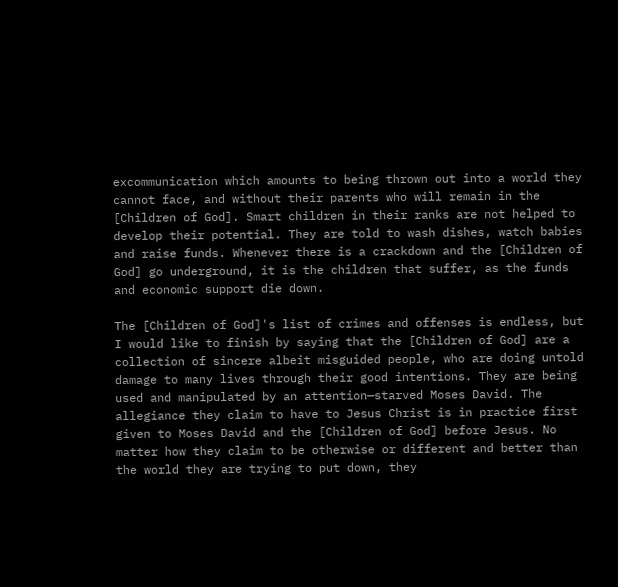excommunication which amounts to being thrown out into a world they cannot face, and without their parents who will remain in the [Children of God]. Smart children in their ranks are not helped to develop their potential. They are told to wash dishes, watch babies and raise funds. Whenever there is a crackdown and the [Children of God] go underground, it is the children that suffer, as the funds and economic support die down.

The [Children of God]'s list of crimes and offenses is endless, but I would like to finish by saying that the [Children of God] are a collection of sincere albeit misguided people, who are doing untold damage to many lives through their good intentions. They are being used and manipulated by an attention—starved Moses David. The allegiance they claim to have to Jesus Christ is in practice first given to Moses David and the [Children of God] before Jesus. No matter how they claim to be otherwise or different and better than the world they are trying to put down, they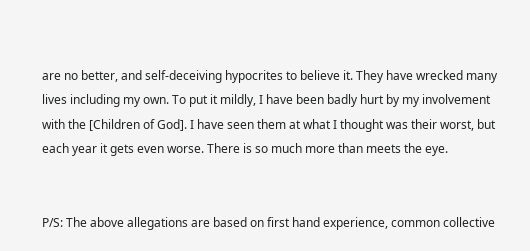are no better, and self-deceiving hypocrites to believe it. They have wrecked many lives including my own. To put it mildly, I have been badly hurt by my involvement with the [Children of God]. I have seen them at what I thought was their worst, but each year it gets even worse. There is so much more than meets the eye.


P/S: The above allegations are based on first hand experience, common collective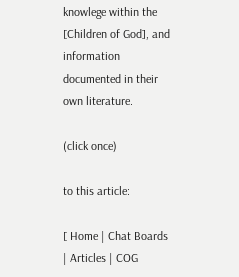knowlege within the [Children of God], and information documented in their own literature.

(click once)

to this article:

[ Home | Chat Boards | Articles | COG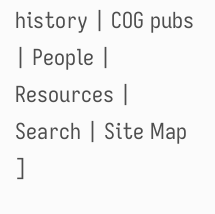history | COG pubs | People | Resources | Search | Site Map ]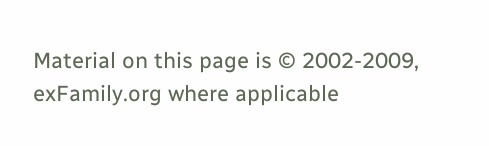Material on this page is © 2002-2009, exFamily.org where applicable